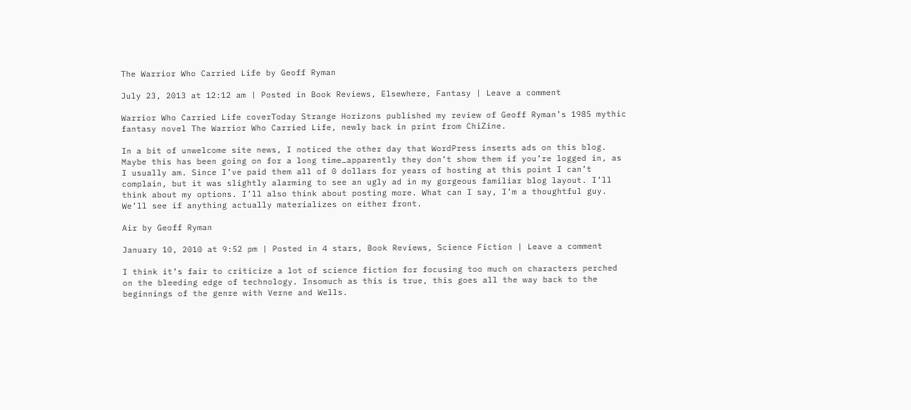The Warrior Who Carried Life by Geoff Ryman

July 23, 2013 at 12:12 am | Posted in Book Reviews, Elsewhere, Fantasy | Leave a comment

Warrior Who Carried Life coverToday Strange Horizons published my review of Geoff Ryman’s 1985 mythic fantasy novel The Warrior Who Carried Life, newly back in print from ChiZine.

In a bit of unwelcome site news, I noticed the other day that WordPress inserts ads on this blog. Maybe this has been going on for a long time…apparently they don’t show them if you’re logged in, as I usually am. Since I’ve paid them all of 0 dollars for years of hosting at this point I can’t complain, but it was slightly alarming to see an ugly ad in my gorgeous familiar blog layout. I’ll think about my options. I’ll also think about posting more. What can I say, I’m a thoughtful guy. We’ll see if anything actually materializes on either front.

Air by Geoff Ryman

January 10, 2010 at 9:52 pm | Posted in 4 stars, Book Reviews, Science Fiction | Leave a comment

I think it’s fair to criticize a lot of science fiction for focusing too much on characters perched on the bleeding edge of technology. Insomuch as this is true, this goes all the way back to the beginnings of the genre with Verne and Wells.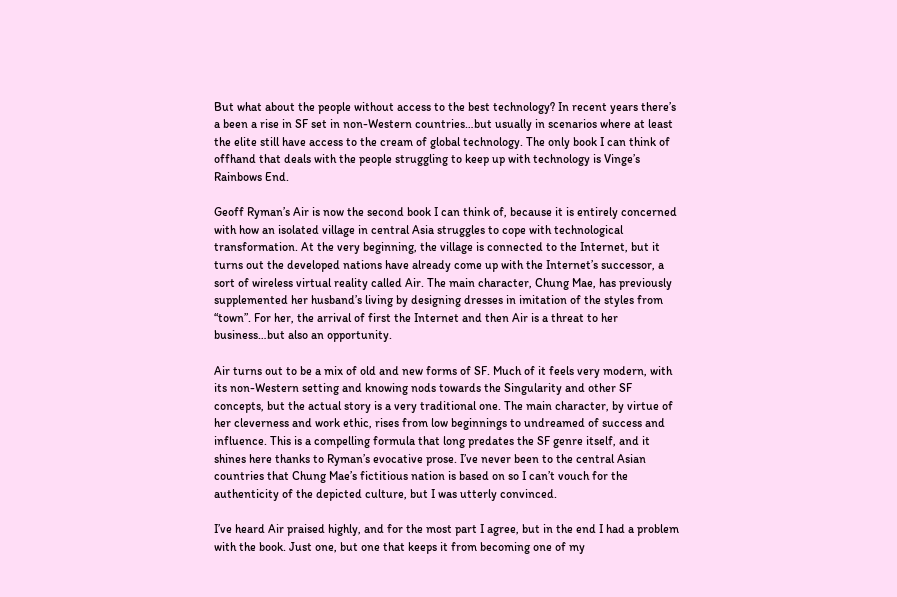But what about the people without access to the best technology? In recent years there’s a been a rise in SF set in non-Western countries…but usually in scenarios where at least the elite still have access to the cream of global technology. The only book I can think of offhand that deals with the people struggling to keep up with technology is Vinge’s Rainbows End.

Geoff Ryman’s Air is now the second book I can think of, because it is entirely concerned with how an isolated village in central Asia struggles to cope with technological transformation. At the very beginning, the village is connected to the Internet, but it turns out the developed nations have already come up with the Internet’s successor, a sort of wireless virtual reality called Air. The main character, Chung Mae, has previously supplemented her husband’s living by designing dresses in imitation of the styles from “town”. For her, the arrival of first the Internet and then Air is a threat to her business…but also an opportunity.

Air turns out to be a mix of old and new forms of SF. Much of it feels very modern, with its non-Western setting and knowing nods towards the Singularity and other SF concepts, but the actual story is a very traditional one. The main character, by virtue of her cleverness and work ethic, rises from low beginnings to undreamed of success and influence. This is a compelling formula that long predates the SF genre itself, and it shines here thanks to Ryman’s evocative prose. I’ve never been to the central Asian countries that Chung Mae’s fictitious nation is based on so I can’t vouch for the authenticity of the depicted culture, but I was utterly convinced.

I’ve heard Air praised highly, and for the most part I agree, but in the end I had a problem with the book. Just one, but one that keeps it from becoming one of my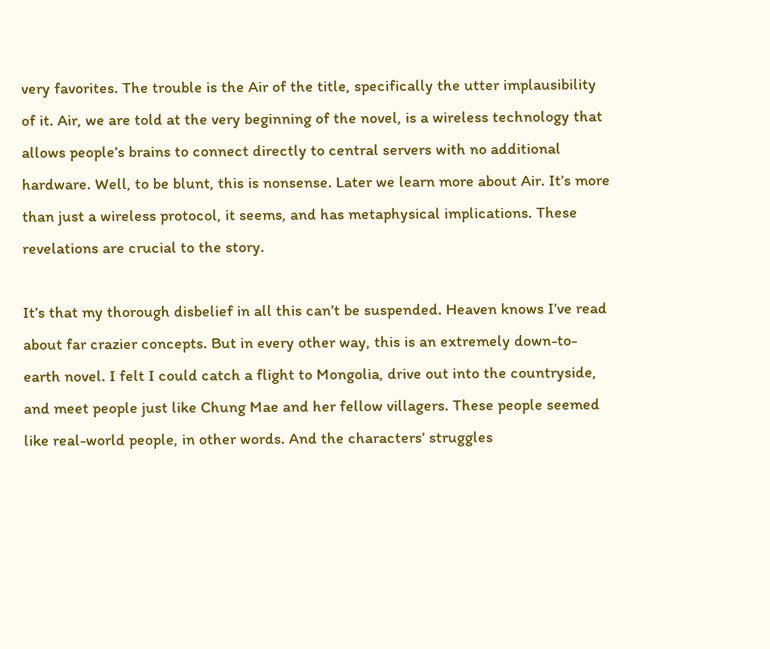very favorites. The trouble is the Air of the title, specifically the utter implausibility of it. Air, we are told at the very beginning of the novel, is a wireless technology that allows people’s brains to connect directly to central servers with no additional hardware. Well, to be blunt, this is nonsense. Later we learn more about Air. It’s more than just a wireless protocol, it seems, and has metaphysical implications. These revelations are crucial to the story.

It’s that my thorough disbelief in all this can’t be suspended. Heaven knows I’ve read about far crazier concepts. But in every other way, this is an extremely down-to-earth novel. I felt I could catch a flight to Mongolia, drive out into the countryside, and meet people just like Chung Mae and her fellow villagers. These people seemed like real-world people, in other words. And the characters’ struggles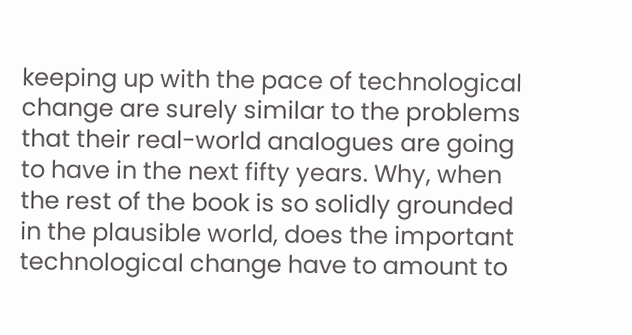keeping up with the pace of technological change are surely similar to the problems that their real-world analogues are going to have in the next fifty years. Why, when the rest of the book is so solidly grounded in the plausible world, does the important technological change have to amount to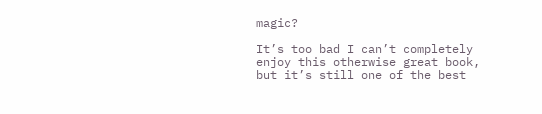magic?

It’s too bad I can’t completely enjoy this otherwise great book, but it’s still one of the best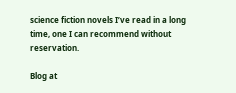science fiction novels I’ve read in a long time, one I can recommend without reservation.

Blog at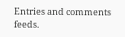Entries and comments feeds.